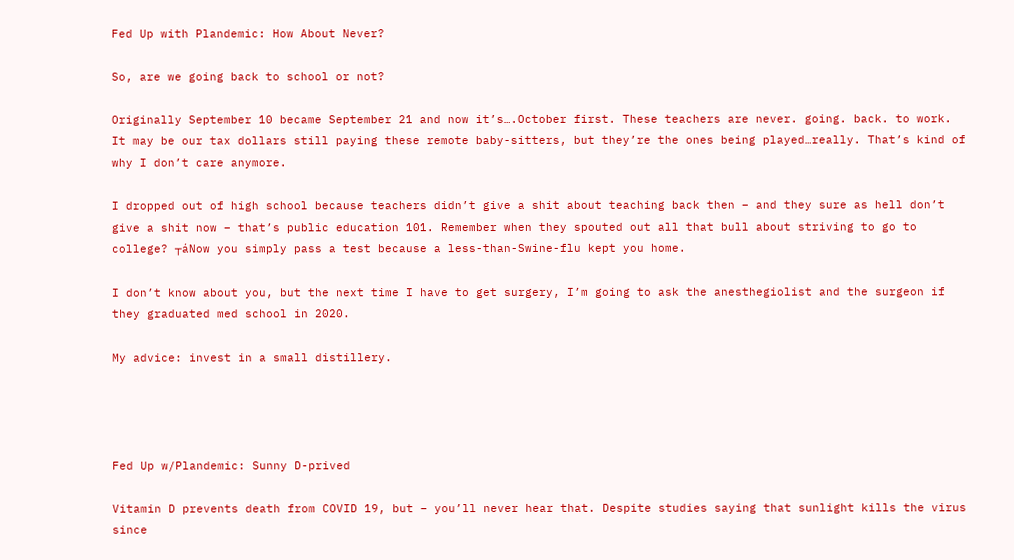Fed Up with Plandemic: How About Never?

So, are we going back to school or not?

Originally September 10 became September 21 and now it’s….October first. These teachers are never. going. back. to work. It may be our tax dollars still paying these remote baby-sitters, but they’re the ones being played…really. That’s kind of why I don’t care anymore.

I dropped out of high school because teachers didn’t give a shit about teaching back then – and they sure as hell don’t give a shit now – that’s public education 101. Remember when they spouted out all that bull about striving to go to college? ┬áNow you simply pass a test because a less-than-Swine-flu kept you home.

I don’t know about you, but the next time I have to get surgery, I’m going to ask the anesthegiolist and the surgeon if they graduated med school in 2020.

My advice: invest in a small distillery.




Fed Up w/Plandemic: Sunny D-prived

Vitamin D prevents death from COVID 19, but – you’ll never hear that. Despite studies saying that sunlight kills the virus since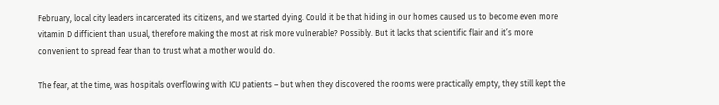February, local city leaders incarcerated its citizens, and we started dying. Could it be that hiding in our homes caused us to become even more vitamin D difficient than usual, therefore making the most at risk more vulnerable? Possibly. But it lacks that scientific flair and it’s more convenient to spread fear than to trust what a mother would do.

The fear, at the time, was hospitals overflowing with ICU patients – but when they discovered the rooms were practically empty, they still kept the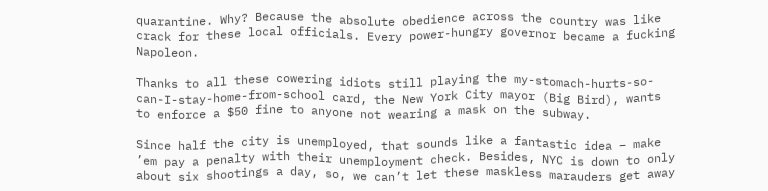quarantine. Why? Because the absolute obedience across the country was like crack for these local officials. Every power-hungry governor became a fucking Napoleon.

Thanks to all these cowering idiots still playing the my-stomach-hurts-so-can-I-stay-home-from-school card, the New York City mayor (Big Bird), wants to enforce a $50 fine to anyone not wearing a mask on the subway.

Since half the city is unemployed, that sounds like a fantastic idea – make ’em pay a penalty with their unemployment check. Besides, NYC is down to only about six shootings a day, so, we can’t let these maskless marauders get away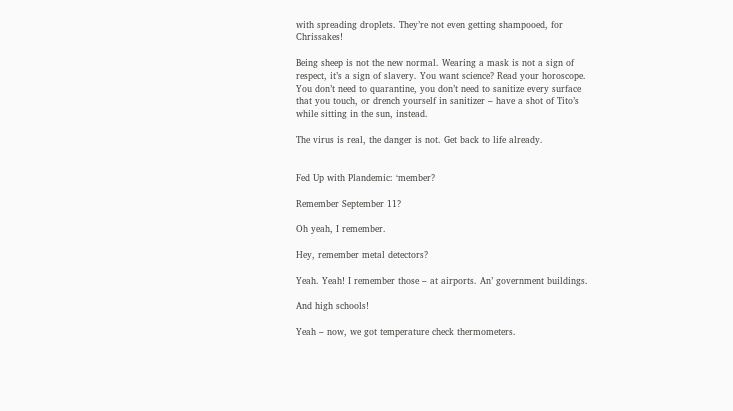with spreading droplets. They’re not even getting shampooed, for Chrissakes!

Being sheep is not the new normal. Wearing a mask is not a sign of respect, it’s a sign of slavery. You want science? Read your horoscope. You don’t need to quarantine, you don’t need to sanitize every surface that you touch, or drench yourself in sanitizer – have a shot of Tito’s while sitting in the sun, instead.

The virus is real, the danger is not. Get back to life already.


Fed Up with Plandemic: ‘member?

Remember September 11?

Oh yeah, I remember.

Hey, remember metal detectors?

Yeah. Yeah! I remember those – at airports. An’ government buildings.

And high schools!

Yeah – now, we got temperature check thermometers.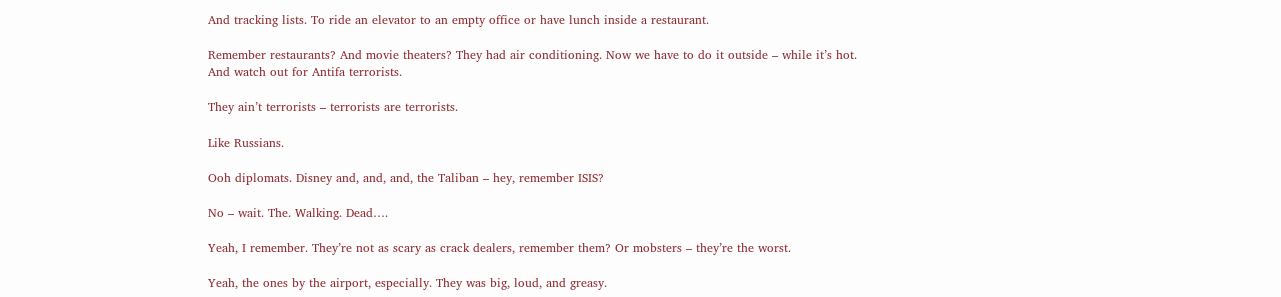And tracking lists. To ride an elevator to an empty office or have lunch inside a restaurant.

Remember restaurants? And movie theaters? They had air conditioning. Now we have to do it outside – while it’s hot. And watch out for Antifa terrorists.

They ain’t terrorists – terrorists are terrorists.

Like Russians.

Ooh diplomats. Disney and, and, and, the Taliban – hey, remember ISIS?

No – wait. The. Walking. Dead….

Yeah, I remember. They’re not as scary as crack dealers, remember them? Or mobsters – they’re the worst.

Yeah, the ones by the airport, especially. They was big, loud, and greasy.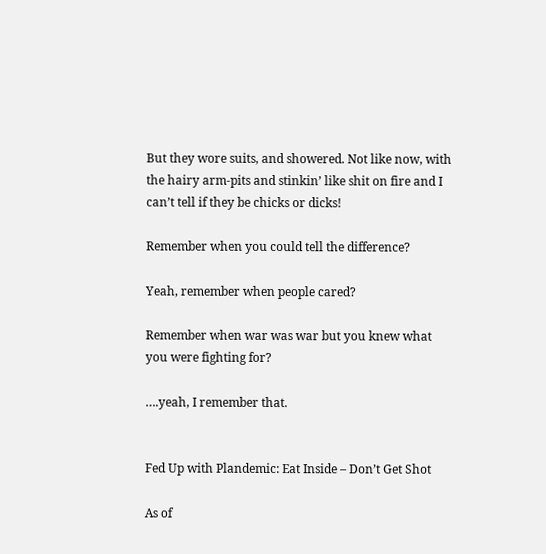But they wore suits, and showered. Not like now, with the hairy arm-pits and stinkin’ like shit on fire and I can’t tell if they be chicks or dicks!

Remember when you could tell the difference?

Yeah, remember when people cared?

Remember when war was war but you knew what you were fighting for?

….yeah, I remember that.


Fed Up with Plandemic: Eat Inside – Don’t Get Shot

As of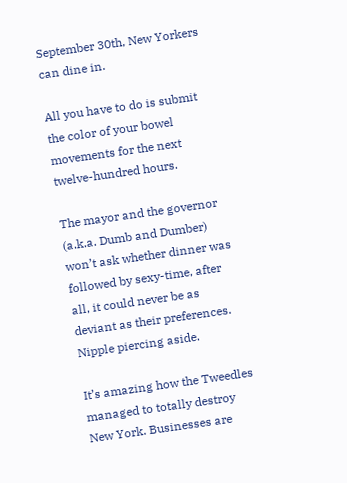September 30th, New Yorkers can dine in.

All you have to do is submit the color of your bowel movements for the next twelve-hundred hours.

The mayor and the governor (a.k.a. Dumb and Dumber) won’t ask whether dinner was followed by sexy-time, after all, it could never be as deviant as their preferences. Nipple piercing aside.

It’s amazing how the Tweedles managed to totally destroy New York. Businesses are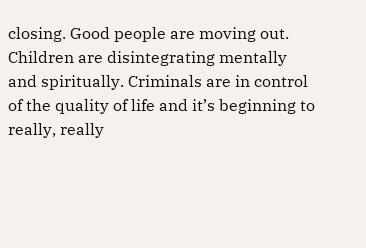closing. Good people are moving out. Children are disintegrating mentally and spiritually. Criminals are in control of the quality of life and it’s beginning to really, really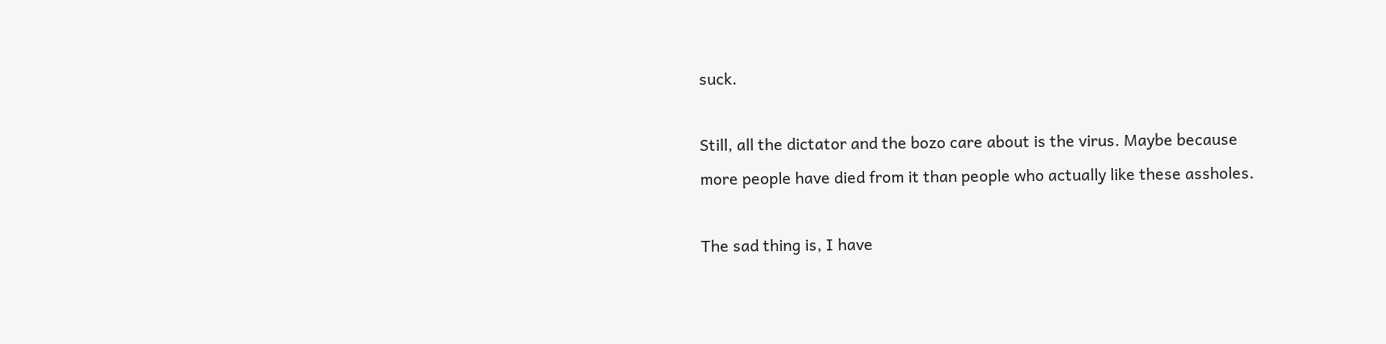suck.

Still, all the dictator and the bozo care about is the virus. Maybe because more people have died from it than people who actually like these assholes.

The sad thing is, I have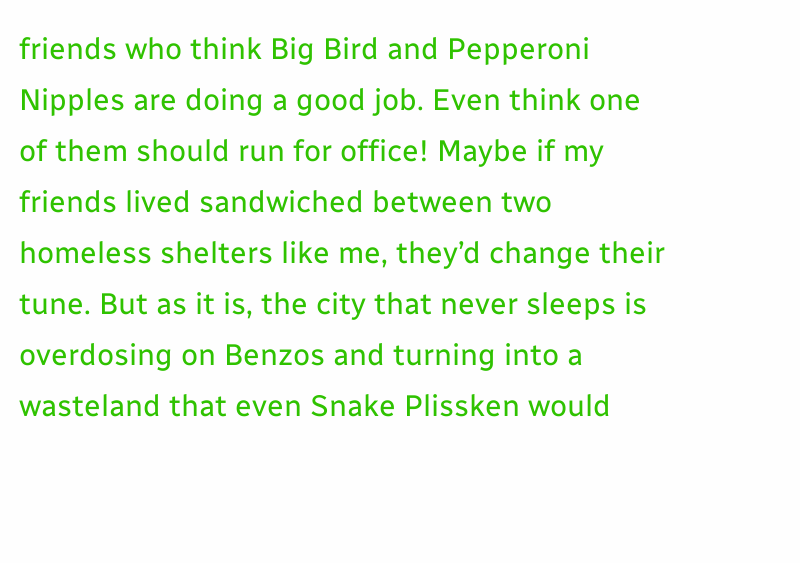friends who think Big Bird and Pepperoni Nipples are doing a good job. Even think one of them should run for office! Maybe if my friends lived sandwiched between two homeless shelters like me, they’d change their tune. But as it is, the city that never sleeps is overdosing on Benzos and turning into a wasteland that even Snake Plissken would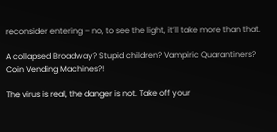reconsider entering – no, to see the light, it’ll take more than that.

A collapsed Broadway? Stupid children? Vampiric Quarantiners? Coin Vending Machines?!

The virus is real, the danger is not. Take off your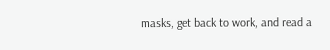masks, get back to work, and read a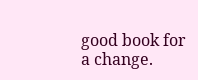good book for a change.